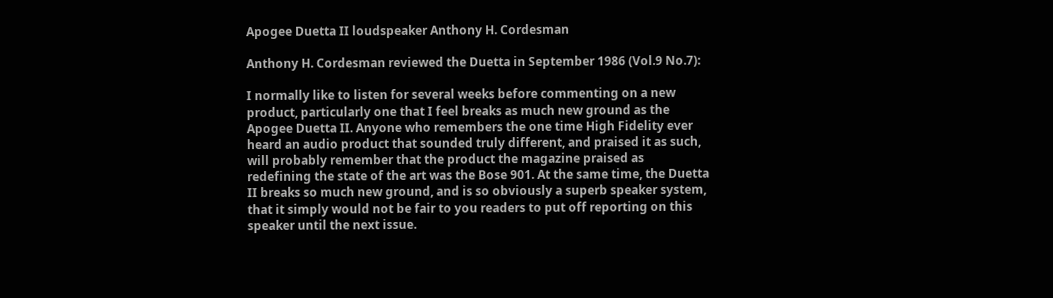Apogee Duetta II loudspeaker Anthony H. Cordesman

Anthony H. Cordesman reviewed the Duetta in September 1986 (Vol.9 No.7):

I normally like to listen for several weeks before commenting on a new product, particularly one that I feel breaks as much new ground as the Apogee Duetta II. Anyone who remembers the one time High Fidelity ever heard an audio product that sounded truly different, and praised it as such, will probably remember that the product the magazine praised as redefining the state of the art was the Bose 901. At the same time, the Duetta II breaks so much new ground, and is so obviously a superb speaker system, that it simply would not be fair to you readers to put off reporting on this speaker until the next issue.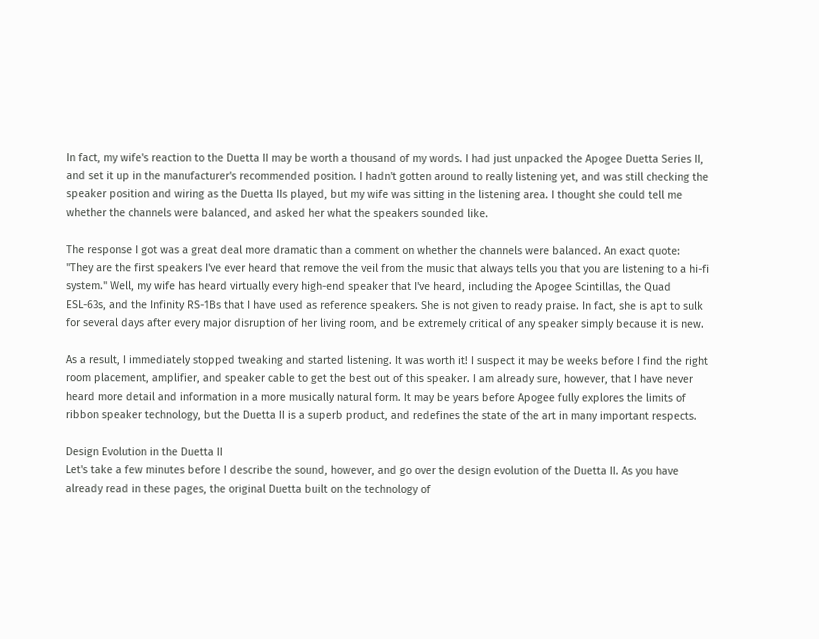In fact, my wife's reaction to the Duetta II may be worth a thousand of my words. I had just unpacked the Apogee Duetta Series II, and set it up in the manufacturer's recommended position. I hadn't gotten around to really listening yet, and was still checking the speaker position and wiring as the Duetta IIs played, but my wife was sitting in the listening area. I thought she could tell me whether the channels were balanced, and asked her what the speakers sounded like.

The response I got was a great deal more dramatic than a comment on whether the channels were balanced. An exact quote: "They are the first speakers I've ever heard that remove the veil from the music that always tells you that you are listening to a hi-fi system." Well, my wife has heard virtually every high-end speaker that I've heard, including the Apogee Scintillas, the Quad ESL-63s, and the Infinity RS-1Bs that I have used as reference speakers. She is not given to ready praise. In fact, she is apt to sulk for several days after every major disruption of her living room, and be extremely critical of any speaker simply because it is new.

As a result, I immediately stopped tweaking and started listening. It was worth it! I suspect it may be weeks before I find the right room placement, amplifier, and speaker cable to get the best out of this speaker. I am already sure, however, that I have never heard more detail and information in a more musically natural form. It may be years before Apogee fully explores the limits of ribbon speaker technology, but the Duetta II is a superb product, and redefines the state of the art in many important respects.

Design Evolution in the Duetta II
Let's take a few minutes before I describe the sound, however, and go over the design evolution of the Duetta II. As you have already read in these pages, the original Duetta built on the technology of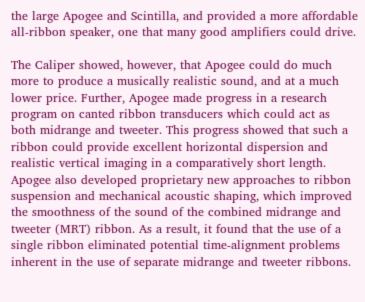the large Apogee and Scintilla, and provided a more affordable all-ribbon speaker, one that many good amplifiers could drive.

The Caliper showed, however, that Apogee could do much more to produce a musically realistic sound, and at a much lower price. Further, Apogee made progress in a research program on canted ribbon transducers which could act as both midrange and tweeter. This progress showed that such a ribbon could provide excellent horizontal dispersion and realistic vertical imaging in a comparatively short length. Apogee also developed proprietary new approaches to ribbon suspension and mechanical acoustic shaping, which improved the smoothness of the sound of the combined midrange and tweeter (MRT) ribbon. As a result, it found that the use of a single ribbon eliminated potential time-alignment problems inherent in the use of separate midrange and tweeter ribbons.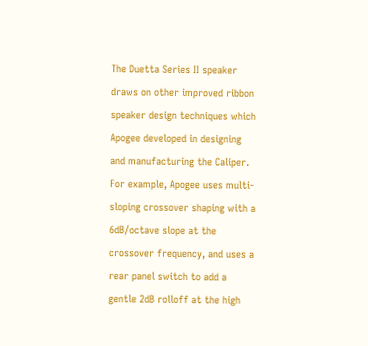The Duetta Series II speaker draws on other improved ribbon speaker design techniques which Apogee developed in designing and manufacturing the Caliper. For example, Apogee uses multi-sloping crossover shaping with a 6dB/octave slope at the crossover frequency, and uses a rear panel switch to add a gentle 2dB rolloff at the high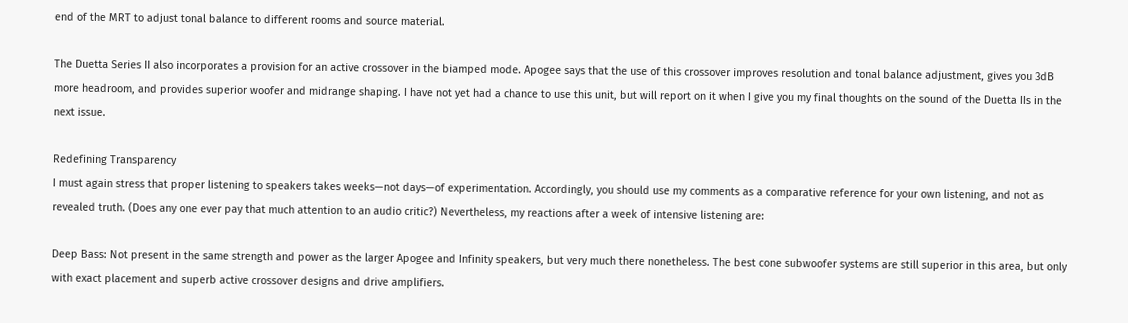end of the MRT to adjust tonal balance to different rooms and source material.

The Duetta Series II also incorporates a provision for an active crossover in the biamped mode. Apogee says that the use of this crossover improves resolution and tonal balance adjustment, gives you 3dB more headroom, and provides superior woofer and midrange shaping. I have not yet had a chance to use this unit, but will report on it when I give you my final thoughts on the sound of the Duetta IIs in the next issue.

Redefining Transparency
I must again stress that proper listening to speakers takes weeks—not days—of experimentation. Accordingly, you should use my comments as a comparative reference for your own listening, and not as revealed truth. (Does any one ever pay that much attention to an audio critic?) Nevertheless, my reactions after a week of intensive listening are:

Deep Bass: Not present in the same strength and power as the larger Apogee and Infinity speakers, but very much there nonetheless. The best cone subwoofer systems are still superior in this area, but only with exact placement and superb active crossover designs and drive amplifiers.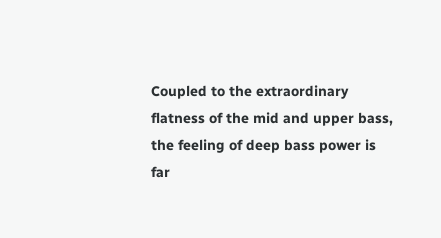Coupled to the extraordinary flatness of the mid and upper bass, the feeling of deep bass power is far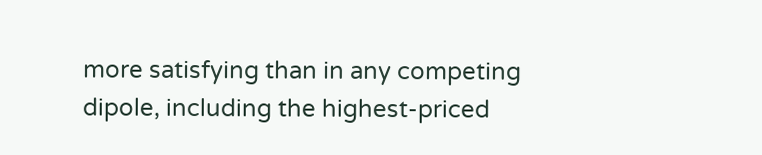more satisfying than in any competing dipole, including the highest-priced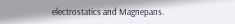electrostatics and Magnepans.